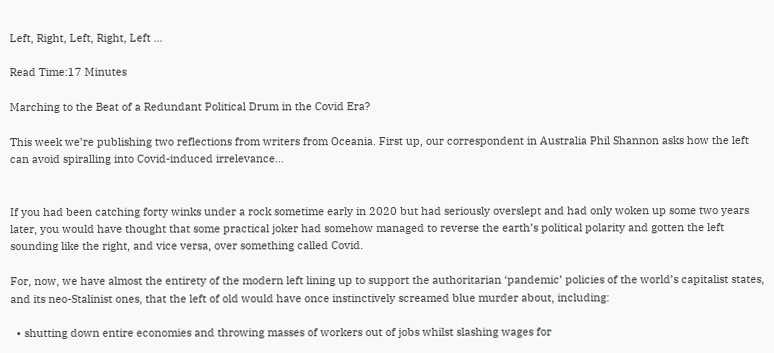Left, Right, Left, Right, Left …

Read Time:17 Minutes

Marching to the Beat of a Redundant Political Drum in the Covid Era?

This week we’re publishing two reflections from writers from Oceania. First up, our correspondent in Australia Phil Shannon asks how the left can avoid spiralling into Covid-induced irrelevance…


If you had been catching forty winks under a rock sometime early in 2020 but had seriously overslept and had only woken up some two years later, you would have thought that some practical joker had somehow managed to reverse the earth’s political polarity and gotten the left sounding like the right, and vice versa, over something called Covid.

For, now, we have almost the entirety of the modern left lining up to support the authoritarian ‘pandemic’ policies of the world’s capitalist states, and its neo-Stalinist ones, that the left of old would have once instinctively screamed blue murder about, including:

  • shutting down entire economies and throwing masses of workers out of jobs whilst slashing wages for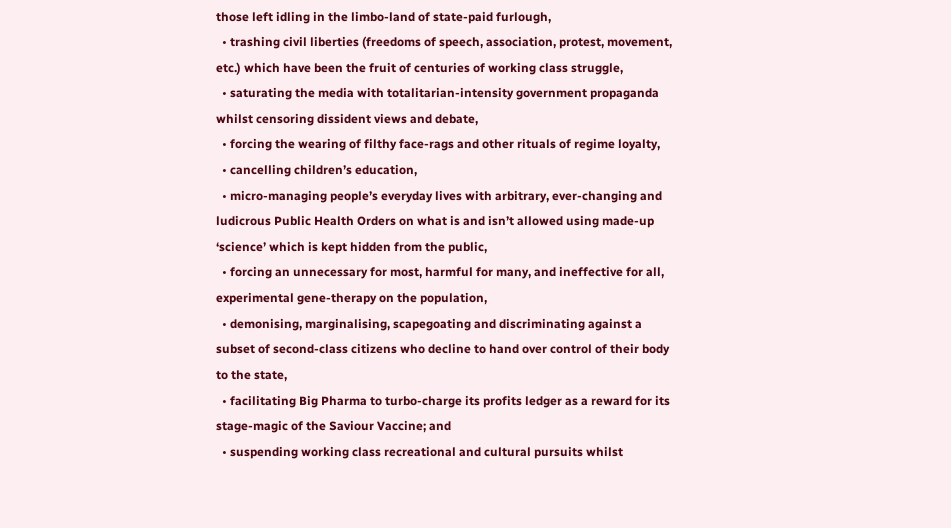those left idling in the limbo-land of state-paid furlough,
  • trashing civil liberties (freedoms of speech, association, protest, movement, etc.) which have been the fruit of centuries of working class struggle,
  • saturating the media with totalitarian-intensity government propaganda whilst censoring dissident views and debate,
  • forcing the wearing of filthy face-rags and other rituals of regime loyalty,
  • cancelling children’s education,
  • micro-managing people’s everyday lives with arbitrary, ever-changing and ludicrous Public Health Orders on what is and isn’t allowed using made-up ‘science’ which is kept hidden from the public,
  • forcing an unnecessary for most, harmful for many, and ineffective for all, experimental gene-therapy on the population,
  • demonising, marginalising, scapegoating and discriminating against a subset of second-class citizens who decline to hand over control of their body to the state,
  • facilitating Big Pharma to turbo-charge its profits ledger as a reward for its stage-magic of the Saviour Vaccine; and
  • suspending working class recreational and cultural pursuits whilst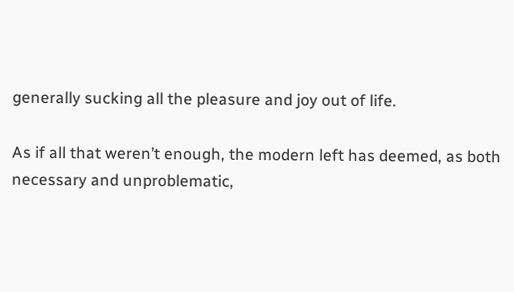generally sucking all the pleasure and joy out of life.

As if all that weren’t enough, the modern left has deemed, as both necessary and unproblematic,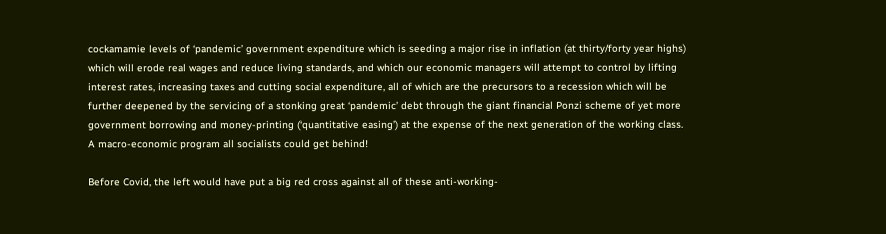cockamamie levels of ‘pandemic’ government expenditure which is seeding a major rise in inflation (at thirty/forty year highs) which will erode real wages and reduce living standards, and which our economic managers will attempt to control by lifting interest rates, increasing taxes and cutting social expenditure, all of which are the precursors to a recession which will be further deepened by the servicing of a stonking great ‘pandemic’ debt through the giant financial Ponzi scheme of yet more government borrowing and money-printing (‘quantitative easing’) at the expense of the next generation of the working class.  A macro-economic program all socialists could get behind!

Before Covid, the left would have put a big red cross against all of these anti-working-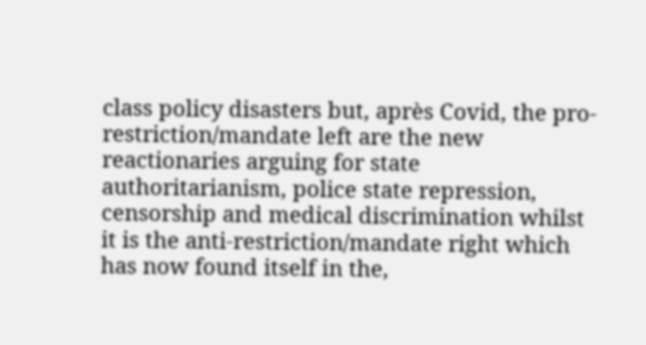class policy disasters but, après Covid, the pro-restriction/mandate left are the new reactionaries arguing for state authoritarianism, police state repression, censorship and medical discrimination whilst it is the anti-restriction/mandate right which has now found itself in the,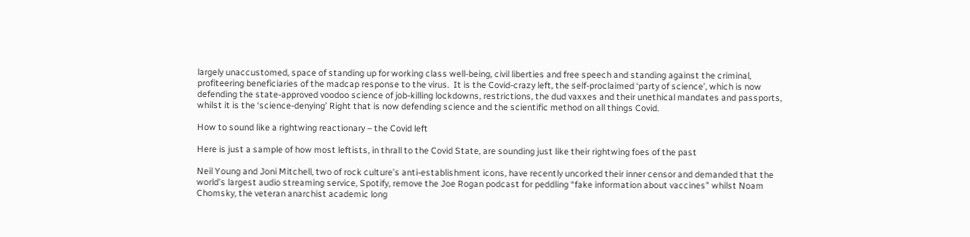largely unaccustomed, space of standing up for working class well-being, civil liberties and free speech and standing against the criminal, profiteering beneficiaries of the madcap response to the virus.  It is the Covid-crazy left, the self-proclaimed ‘party of science’, which is now defending the state-approved voodoo science of job-killing lockdowns, restrictions, the dud vaxxes and their unethical mandates and passports, whilst it is the ‘science-denying’ Right that is now defending science and the scientific method on all things Covid.

How to sound like a rightwing reactionary – the Covid left

Here is just a sample of how most leftists, in thrall to the Covid State, are sounding just like their rightwing foes of the past

Neil Young and Joni Mitchell, two of rock culture’s anti-establishment icons, have recently uncorked their inner censor and demanded that the world’s largest audio streaming service, Spotify, remove the Joe Rogan podcast for peddling “fake information about vaccines” whilst Noam Chomsky, the veteran anarchist academic long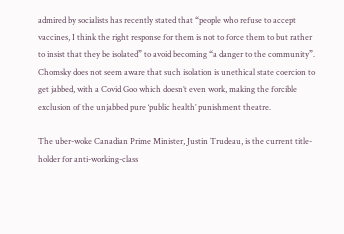admired by socialists has recently stated that “people who refuse to accept vaccines, I think the right response for them is not to force them to but rather to insist that they be isolated” to avoid becoming “a danger to the community”.  Chomsky does not seem aware that such isolation is unethical state coercion to get jabbed, with a Covid Goo which doesn’t even work, making the forcible exclusion of the unjabbed pure ‘public health’ punishment theatre.

The uber-woke Canadian Prime Minister, Justin Trudeau, is the current title-holder for anti-working-class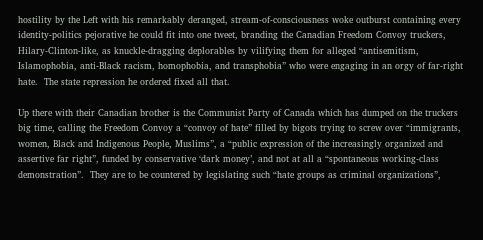hostility by the Left with his remarkably deranged, stream-of-consciousness woke outburst containing every identity-politics pejorative he could fit into one tweet, branding the Canadian Freedom Convoy truckers, Hilary-Clinton-like, as knuckle-dragging deplorables by vilifying them for alleged “antisemitism, Islamophobia, anti-Black racism, homophobia, and transphobia” who were engaging in an orgy of far-right hate.  The state repression he ordered fixed all that.

Up there with their Canadian brother is the Communist Party of Canada which has dumped on the truckers big time, calling the Freedom Convoy a “convoy of hate” filled by bigots trying to screw over “immigrants, women, Black and Indigenous People, Muslims”, a “public expression of the increasingly organized and assertive far right”, funded by conservative ‘dark money’, and not at all a “spontaneous working-class demonstration”.  They are to be countered by legislating such “hate groups as criminal organizations”,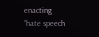enacting “hate speech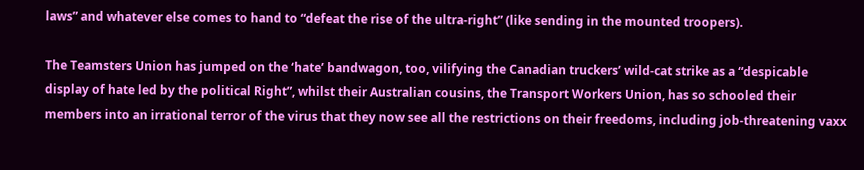laws” and whatever else comes to hand to “defeat the rise of the ultra-right” (like sending in the mounted troopers).

The Teamsters Union has jumped on the ‘hate’ bandwagon, too, vilifying the Canadian truckers’ wild-cat strike as a “despicable display of hate led by the political Right”, whilst their Australian cousins, the Transport Workers Union, has so schooled their members into an irrational terror of the virus that they now see all the restrictions on their freedoms, including job-threatening vaxx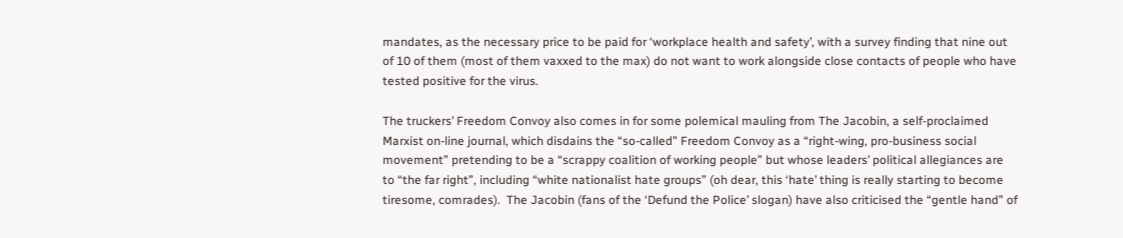mandates, as the necessary price to be paid for ‘workplace health and safety’, with a survey finding that nine out of 10 of them (most of them vaxxed to the max) do not want to work alongside close contacts of people who have tested positive for the virus.

The truckers’ Freedom Convoy also comes in for some polemical mauling from The Jacobin, a self-proclaimed Marxist on-line journal, which disdains the “so-called” Freedom Convoy as a “right-wing, pro-business social movement” pretending to be a “scrappy coalition of working people” but whose leaders’ political allegiances are to “the far right”, including “white nationalist hate groups” (oh dear, this ‘hate’ thing is really starting to become tiresome, comrades).  The Jacobin (fans of the ‘Defund the Police’ slogan) have also criticised the “gentle hand” of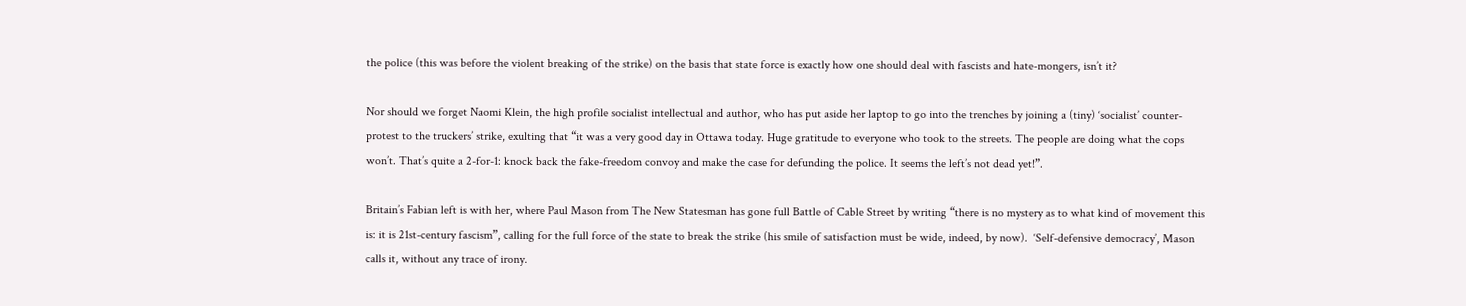the police (this was before the violent breaking of the strike) on the basis that state force is exactly how one should deal with fascists and hate-mongers, isn’t it?

Nor should we forget Naomi Klein, the high profile socialist intellectual and author, who has put aside her laptop to go into the trenches by joining a (tiny) ‘socialist’ counter-protest to the truckers’ strike, exulting that “it was a very good day in Ottawa today. Huge gratitude to everyone who took to the streets. The people are doing what the cops won’t. That’s quite a 2-for-1: knock back the fake-freedom convoy and make the case for defunding the police. It seems the left’s not dead yet!”.

Britain’s Fabian left is with her, where Paul Mason from The New Statesman has gone full Battle of Cable Street by writing “there is no mystery as to what kind of movement this is: it is 21st-century fascism”, calling for the full force of the state to break the strike (his smile of satisfaction must be wide, indeed, by now).  ‘Self-defensive democracy’, Mason calls it, without any trace of irony.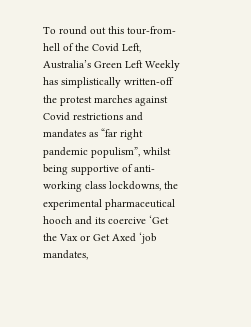To round out this tour-from-hell of the Covid Left, Australia’s Green Left Weekly has simplistically written-off the protest marches against Covid restrictions and mandates as “far right pandemic populism”, whilst being supportive of anti-working class lockdowns, the experimental pharmaceutical hooch and its coercive ‘Get the Vax or Get Axed ‘job mandates,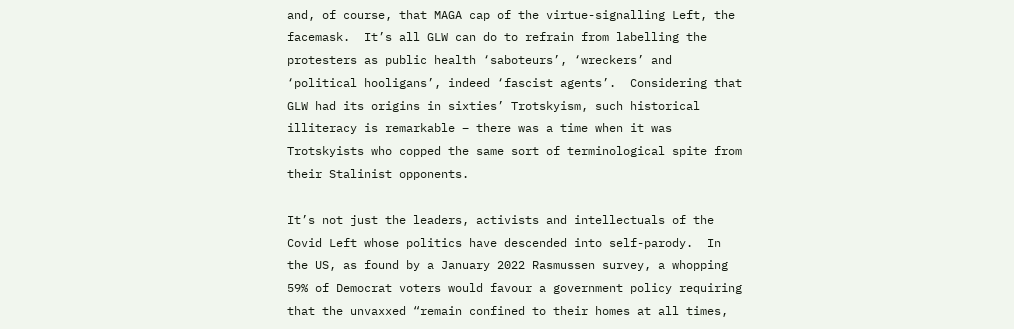and, of course, that MAGA cap of the virtue-signalling Left, the facemask.  It’s all GLW can do to refrain from labelling the protesters as public health ‘saboteurs’, ‘wreckers’ and ‘political hooligans’, indeed ‘fascist agents’.  Considering that GLW had its origins in sixties’ Trotskyism, such historical illiteracy is remarkable – there was a time when it was Trotskyists who copped the same sort of terminological spite from their Stalinist opponents.

It’s not just the leaders, activists and intellectuals of the Covid Left whose politics have descended into self-parody.  In the US, as found by a January 2022 Rasmussen survey, a whopping 59% of Democrat voters would favour a government policy requiring that the unvaxxed “remain confined to their homes at all times,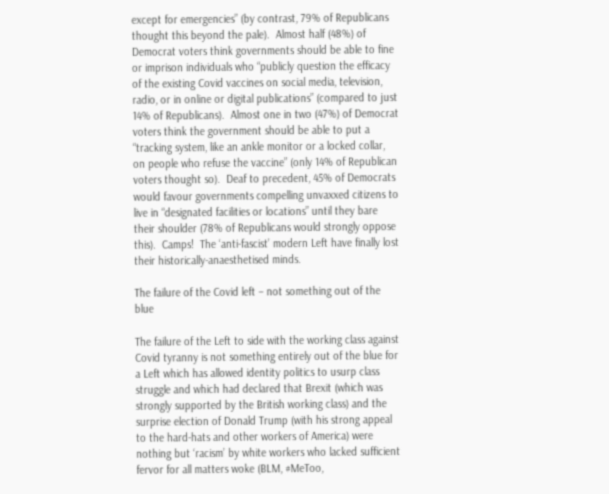except for emergencies” (by contrast, 79% of Republicans thought this beyond the pale).  Almost half (48%) of Democrat voters think governments should be able to fine or imprison individuals who “publicly question the efficacy of the existing Covid vaccines on social media, television, radio, or in online or digital publications” (compared to just 14% of Republicans).  Almost one in two (47%) of Democrat voters think the government should be able to put a “tracking system, like an ankle monitor or a locked collar, on people who refuse the vaccine” (only 14% of Republican voters thought so).  Deaf to precedent, 45% of Democrats would favour governments compelling unvaxxed citizens to live in “designated facilities or locations” until they bare their shoulder (78% of Republicans would strongly oppose this).  Camps!  The ‘anti-fascist’ modern Left have finally lost their historically-anaesthetised minds.

The failure of the Covid left – not something out of the blue

The failure of the Left to side with the working class against Covid tyranny is not something entirely out of the blue for a Left which has allowed identity politics to usurp class struggle and which had declared that Brexit (which was strongly supported by the British working class) and the surprise election of Donald Trump (with his strong appeal to the hard-hats and other workers of America) were nothing but ‘racism’ by white workers who lacked sufficient fervor for all matters woke (BLM, #MeToo,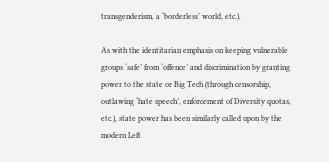transgenderism, a ‘borderless’ world, etc.).

As with the identitarian emphasis on keeping vulnerable groups ‘safe’ from ‘offence’ and discrimination by granting power to the state or Big Tech (through censorship, outlawing ‘hate speech’, enforcement of Diversity quotas, etc.), state power has been similarly called upon by the modern Left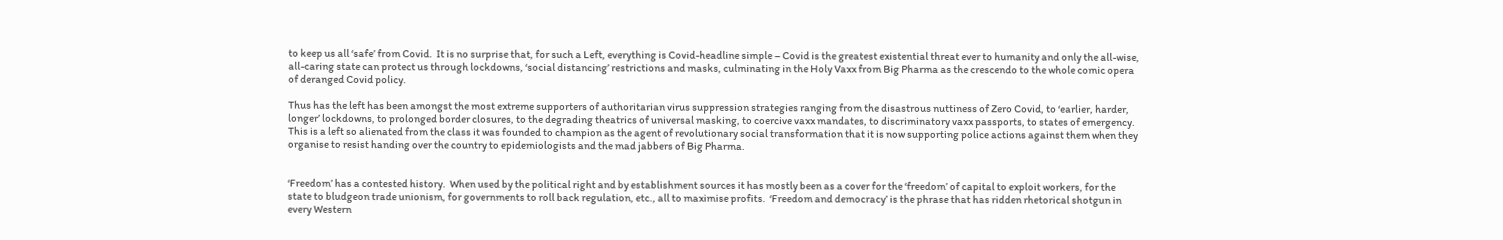to keep us all ‘safe’ from Covid.  It is no surprise that, for such a Left, everything is Covid-headline simple – Covid is the greatest existential threat ever to humanity and only the all-wise, all-caring state can protect us through lockdowns, ‘social distancing’ restrictions and masks, culminating in the Holy Vaxx from Big Pharma as the crescendo to the whole comic opera of deranged Covid policy.

Thus has the left has been amongst the most extreme supporters of authoritarian virus suppression strategies ranging from the disastrous nuttiness of Zero Covid, to ‘earlier, harder, longer’ lockdowns, to prolonged border closures, to the degrading theatrics of universal masking, to coercive vaxx mandates, to discriminatory vaxx passports, to states of emergency.   This is a left so alienated from the class it was founded to champion as the agent of revolutionary social transformation that it is now supporting police actions against them when they organise to resist handing over the country to epidemiologists and the mad jabbers of Big Pharma.


‘Freedom’ has a contested history.  When used by the political right and by establishment sources it has mostly been as a cover for the ‘freedom’ of capital to exploit workers, for the state to bludgeon trade unionism, for governments to roll back regulation, etc., all to maximise profits.  ‘Freedom and democracy’ is the phrase that has ridden rhetorical shotgun in every Western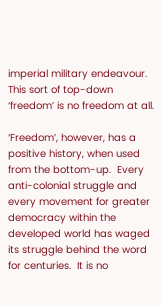imperial military endeavour.  This sort of top-down ‘freedom’ is no freedom at all.

‘Freedom’, however, has a positive history, when used from the bottom-up.  Every anti-colonial struggle and every movement for greater democracy within the developed world has waged its struggle behind the word for centuries.  It is no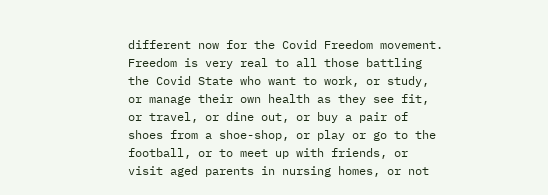different now for the Covid Freedom movement.  Freedom is very real to all those battling the Covid State who want to work, or study, or manage their own health as they see fit, or travel, or dine out, or buy a pair of shoes from a shoe-shop, or play or go to the football, or to meet up with friends, or visit aged parents in nursing homes, or not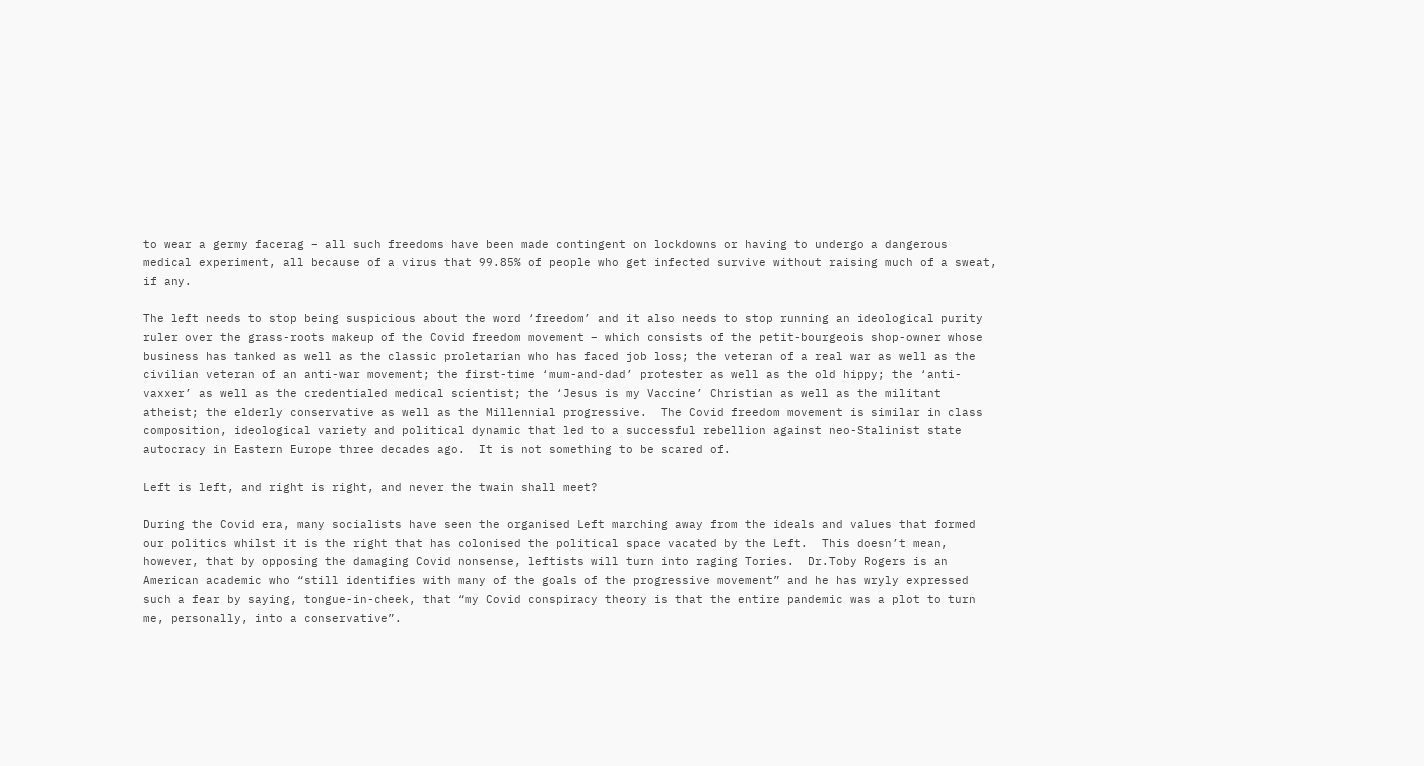to wear a germy facerag – all such freedoms have been made contingent on lockdowns or having to undergo a dangerous medical experiment, all because of a virus that 99.85% of people who get infected survive without raising much of a sweat, if any.

The left needs to stop being suspicious about the word ‘freedom’ and it also needs to stop running an ideological purity ruler over the grass-roots makeup of the Covid freedom movement – which consists of the petit-bourgeois shop-owner whose business has tanked as well as the classic proletarian who has faced job loss; the veteran of a real war as well as the civilian veteran of an anti-war movement; the first-time ‘mum-and-dad’ protester as well as the old hippy; the ‘anti-vaxxer’ as well as the credentialed medical scientist; the ‘Jesus is my Vaccine’ Christian as well as the militant atheist; the elderly conservative as well as the Millennial progressive.  The Covid freedom movement is similar in class composition, ideological variety and political dynamic that led to a successful rebellion against neo-Stalinist state autocracy in Eastern Europe three decades ago.  It is not something to be scared of.

Left is left, and right is right, and never the twain shall meet?

During the Covid era, many socialists have seen the organised Left marching away from the ideals and values that formed our politics whilst it is the right that has colonised the political space vacated by the Left.  This doesn’t mean, however, that by opposing the damaging Covid nonsense, leftists will turn into raging Tories.  Dr.Toby Rogers is an American academic who “still identifies with many of the goals of the progressive movement” and he has wryly expressed such a fear by saying, tongue-in-cheek, that “my Covid conspiracy theory is that the entire pandemic was a plot to turn me, personally, into a conservative”.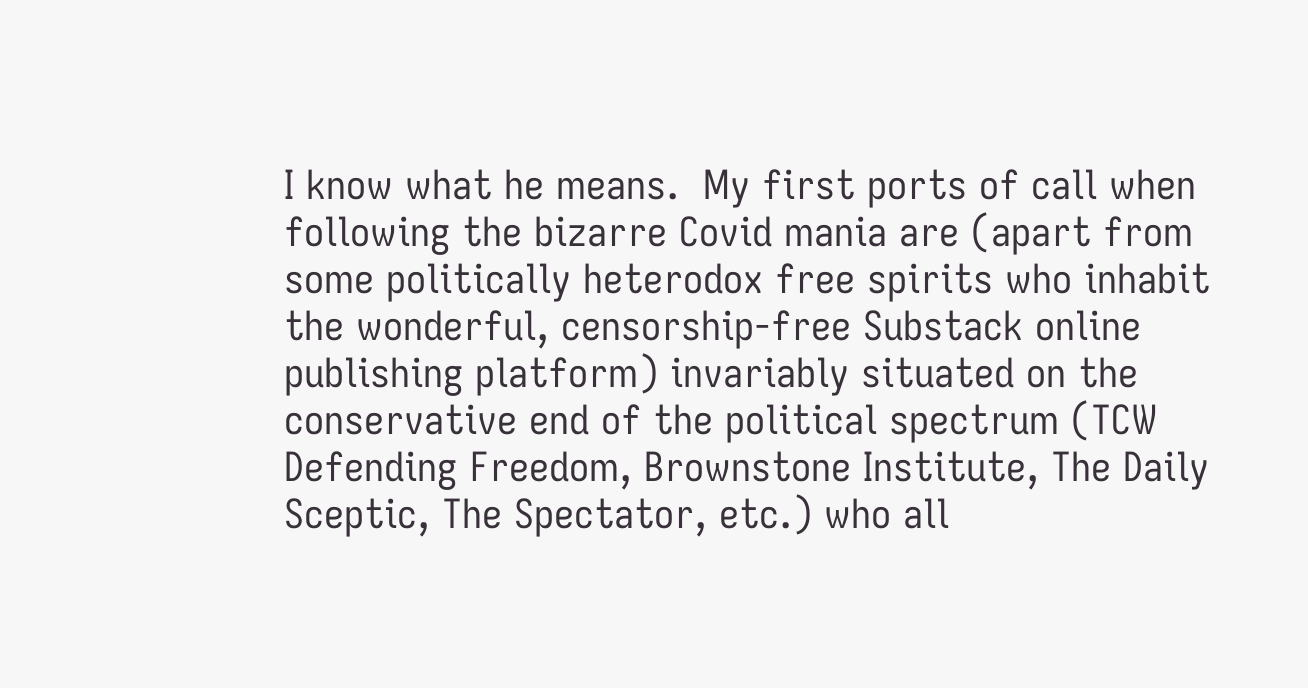I know what he means.  My first ports of call when following the bizarre Covid mania are (apart from some politically heterodox free spirits who inhabit the wonderful, censorship-free Substack online publishing platform) invariably situated on the conservative end of the political spectrum (TCW Defending Freedom, Brownstone Institute, The Daily Sceptic, The Spectator, etc.) who all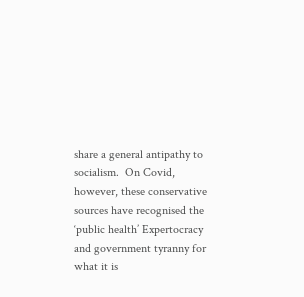share a general antipathy to socialism.  On Covid, however, these conservative sources have recognised the ‘public health’ Expertocracy and government tyranny for what it is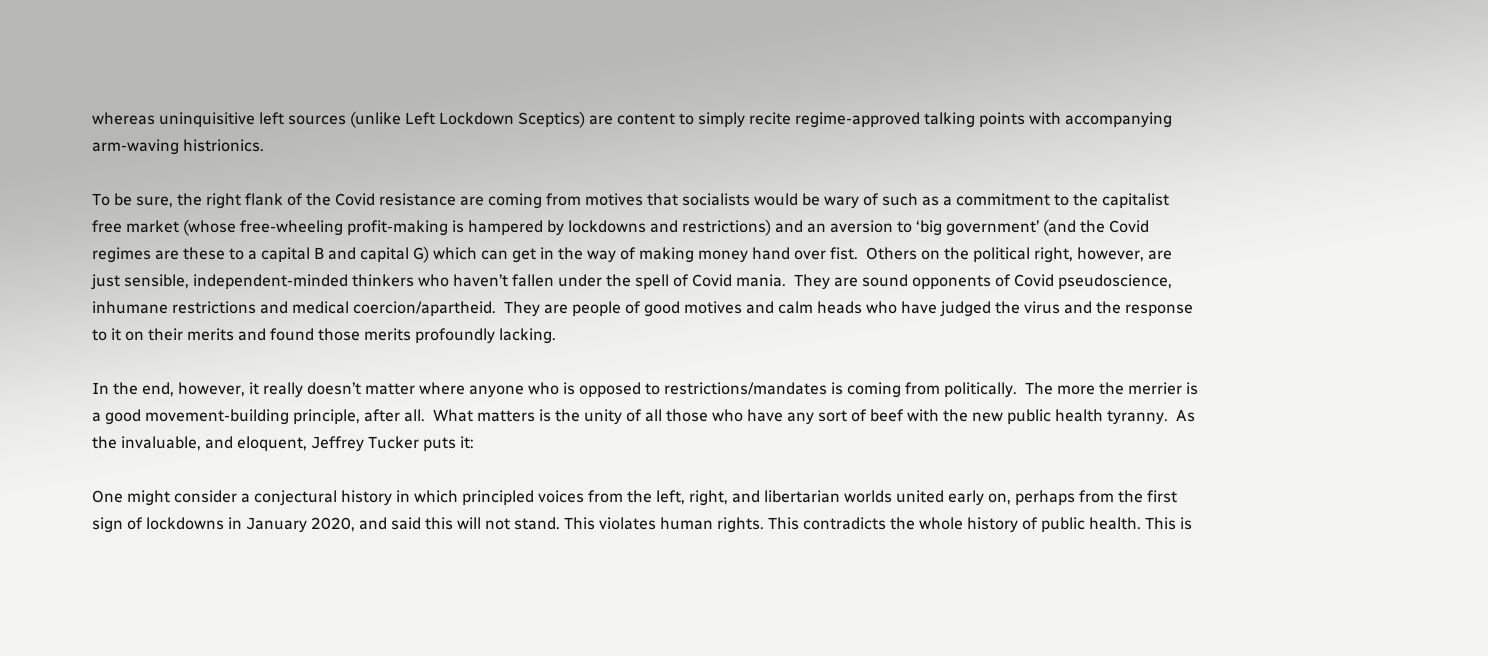whereas uninquisitive left sources (unlike Left Lockdown Sceptics) are content to simply recite regime-approved talking points with accompanying arm-waving histrionics.

To be sure, the right flank of the Covid resistance are coming from motives that socialists would be wary of such as a commitment to the capitalist free market (whose free-wheeling profit-making is hampered by lockdowns and restrictions) and an aversion to ‘big government’ (and the Covid regimes are these to a capital B and capital G) which can get in the way of making money hand over fist.  Others on the political right, however, are just sensible, independent-minded thinkers who haven’t fallen under the spell of Covid mania.  They are sound opponents of Covid pseudoscience, inhumane restrictions and medical coercion/apartheid.  They are people of good motives and calm heads who have judged the virus and the response to it on their merits and found those merits profoundly lacking.

In the end, however, it really doesn’t matter where anyone who is opposed to restrictions/mandates is coming from politically.  The more the merrier is a good movement-building principle, after all.  What matters is the unity of all those who have any sort of beef with the new public health tyranny.  As the invaluable, and eloquent, Jeffrey Tucker puts it:

One might consider a conjectural history in which principled voices from the left, right, and libertarian worlds united early on, perhaps from the first sign of lockdowns in January 2020, and said this will not stand. This violates human rights. This contradicts the whole history of public health. This is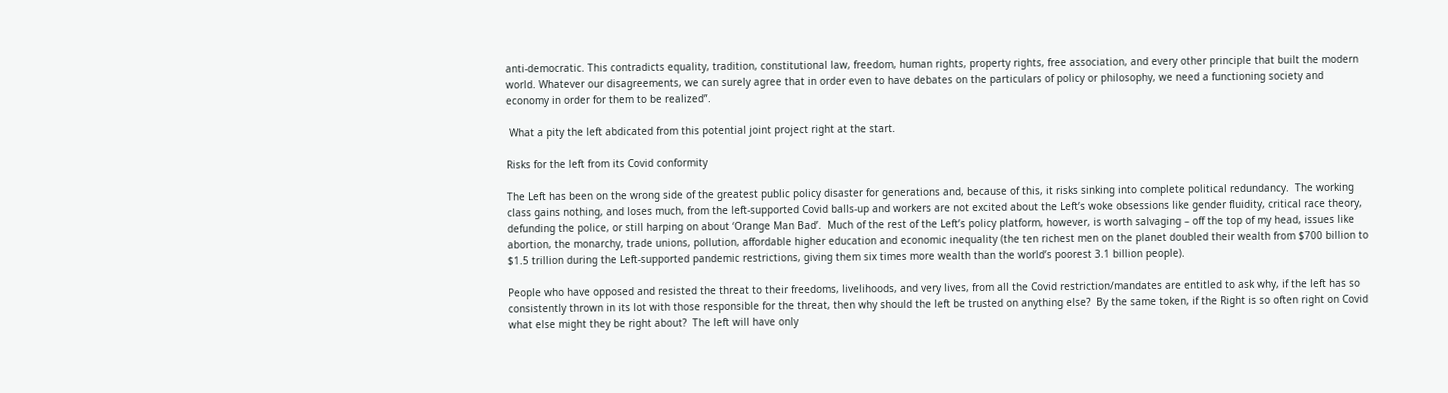anti-democratic. This contradicts equality, tradition, constitutional law, freedom, human rights, property rights, free association, and every other principle that built the modern world. Whatever our disagreements, we can surely agree that in order even to have debates on the particulars of policy or philosophy, we need a functioning society and economy in order for them to be realized”.

 What a pity the left abdicated from this potential joint project right at the start.

Risks for the left from its Covid conformity

The Left has been on the wrong side of the greatest public policy disaster for generations and, because of this, it risks sinking into complete political redundancy.  The working class gains nothing, and loses much, from the left-supported Covid balls-up and workers are not excited about the Left’s woke obsessions like gender fluidity, critical race theory, defunding the police, or still harping on about ‘Orange Man Bad’.  Much of the rest of the Left’s policy platform, however, is worth salvaging – off the top of my head, issues like abortion, the monarchy, trade unions, pollution, affordable higher education and economic inequality (the ten richest men on the planet doubled their wealth from $700 billion to $1.5 trillion during the Left-supported pandemic restrictions, giving them six times more wealth than the world’s poorest 3.1 billion people).

People who have opposed and resisted the threat to their freedoms, livelihoods, and very lives, from all the Covid restriction/mandates are entitled to ask why, if the left has so consistently thrown in its lot with those responsible for the threat, then why should the left be trusted on anything else?  By the same token, if the Right is so often right on Covid what else might they be right about?  The left will have only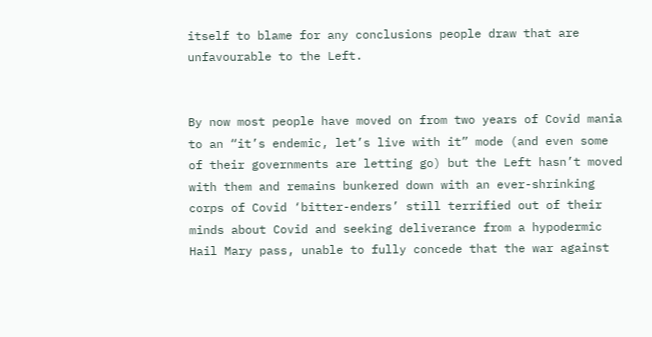itself to blame for any conclusions people draw that are unfavourable to the Left.


By now most people have moved on from two years of Covid mania to an “it’s endemic, let’s live with it” mode (and even some of their governments are letting go) but the Left hasn’t moved with them and remains bunkered down with an ever-shrinking corps of Covid ‘bitter-enders’ still terrified out of their minds about Covid and seeking deliverance from a hypodermic Hail Mary pass, unable to fully concede that the war against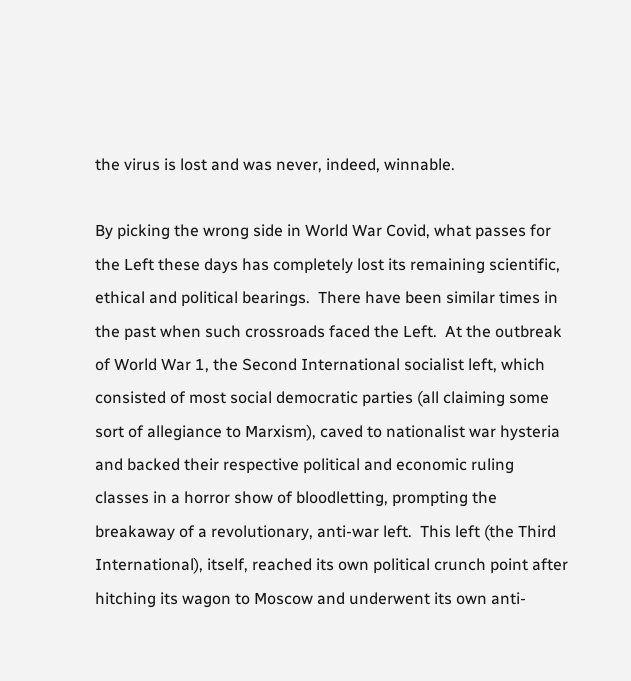the virus is lost and was never, indeed, winnable.

By picking the wrong side in World War Covid, what passes for the Left these days has completely lost its remaining scientific, ethical and political bearings.  There have been similar times in the past when such crossroads faced the Left.  At the outbreak of World War 1, the Second International socialist left, which consisted of most social democratic parties (all claiming some sort of allegiance to Marxism), caved to nationalist war hysteria and backed their respective political and economic ruling classes in a horror show of bloodletting, prompting the breakaway of a revolutionary, anti-war left.  This left (the Third International), itself, reached its own political crunch point after hitching its wagon to Moscow and underwent its own anti-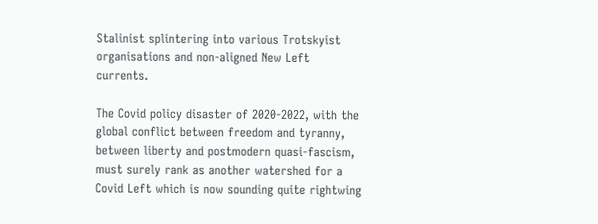Stalinist splintering into various Trotskyist organisations and non-aligned New Left currents.

The Covid policy disaster of 2020-2022, with the global conflict between freedom and tyranny, between liberty and postmodern quasi-fascism, must surely rank as another watershed for a Covid Left which is now sounding quite rightwing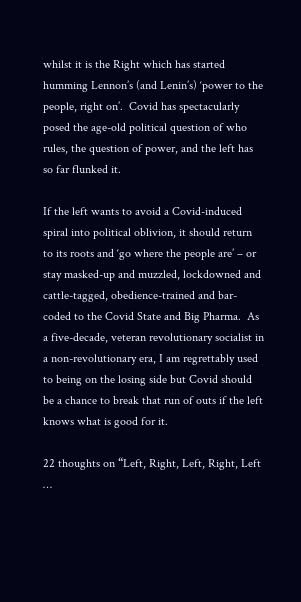whilst it is the Right which has started humming Lennon’s (and Lenin’s) ‘power to the people, right on’.  Covid has spectacularly posed the age-old political question of who rules, the question of power, and the left has so far flunked it.

If the left wants to avoid a Covid-induced spiral into political oblivion, it should return to its roots and ‘go where the people are’ – or stay masked-up and muzzled, lockdowned and cattle-tagged, obedience-trained and bar-coded to the Covid State and Big Pharma.  As a five-decade, veteran revolutionary socialist in a non-revolutionary era, I am regrettably used to being on the losing side but Covid should be a chance to break that run of outs if the left knows what is good for it.

22 thoughts on “Left, Right, Left, Right, Left …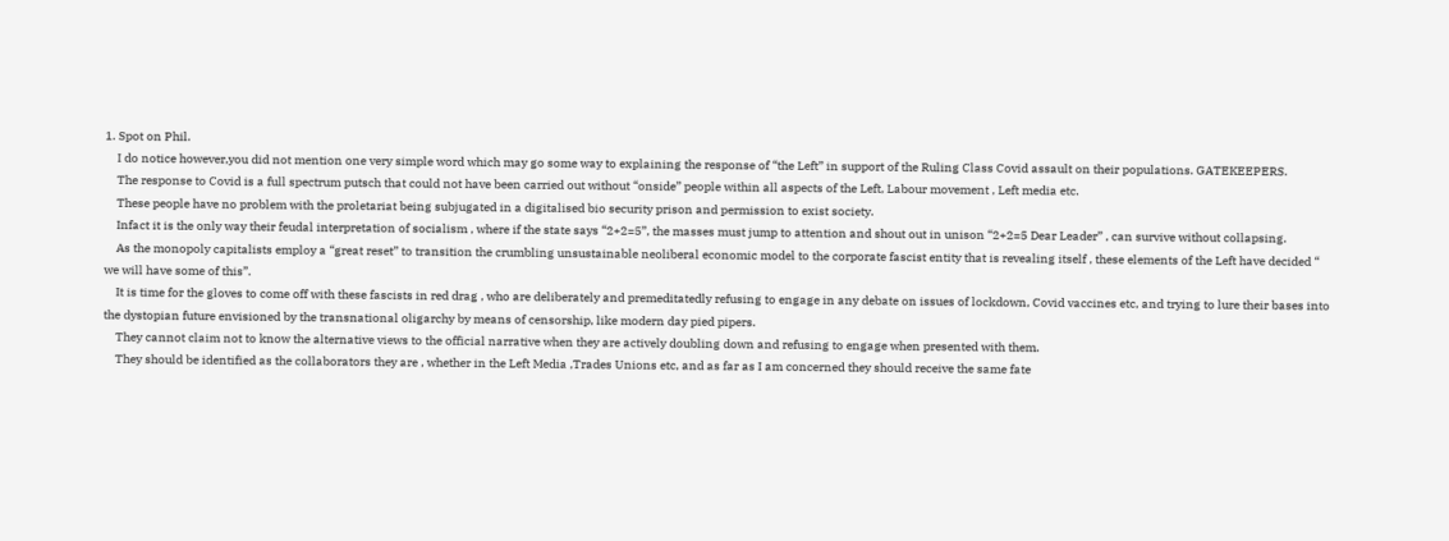1. Spot on Phil.
    I do notice however,you did not mention one very simple word which may go some way to explaining the response of “the Left” in support of the Ruling Class Covid assault on their populations. GATEKEEPERS.
    The response to Covid is a full spectrum putsch that could not have been carried out without “onside” people within all aspects of the Left, Labour movement , Left media etc.
    These people have no problem with the proletariat being subjugated in a digitalised bio security prison and permission to exist society.
    Infact it is the only way their feudal interpretation of socialism , where if the state says “2+2=5”, the masses must jump to attention and shout out in unison “2+2=5 Dear Leader” , can survive without collapsing.
    As the monopoly capitalists employ a “great reset” to transition the crumbling unsustainable neoliberal economic model to the corporate fascist entity that is revealing itself , these elements of the Left have decided “ we will have some of this”.
    It is time for the gloves to come off with these fascists in red drag , who are deliberately and premeditatedly refusing to engage in any debate on issues of lockdown, Covid vaccines etc, and trying to lure their bases into the dystopian future envisioned by the transnational oligarchy by means of censorship, like modern day pied pipers.
    They cannot claim not to know the alternative views to the official narrative when they are actively doubling down and refusing to engage when presented with them.
    They should be identified as the collaborators they are , whether in the Left Media ,Trades Unions etc, and as far as I am concerned they should receive the same fate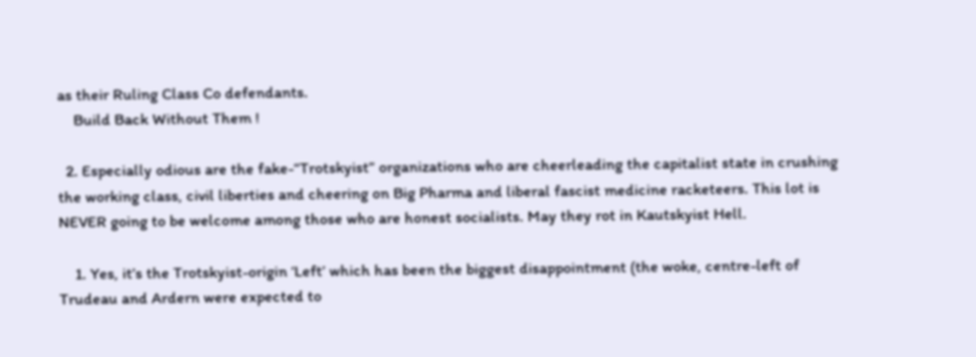as their Ruling Class Co defendants.
    Build Back Without Them !

  2. Especially odious are the fake-“Trotskyist” organizations who are cheerleading the capitalist state in crushing the working class, civil liberties and cheering on Big Pharma and liberal fascist medicine racketeers. This lot is NEVER going to be welcome among those who are honest socialists. May they rot in Kautskyist Hell.

    1. Yes, it’s the Trotskyist-origin ‘Left’ which has been the biggest disappointment (the woke, centre-left of Trudeau and Ardern were expected to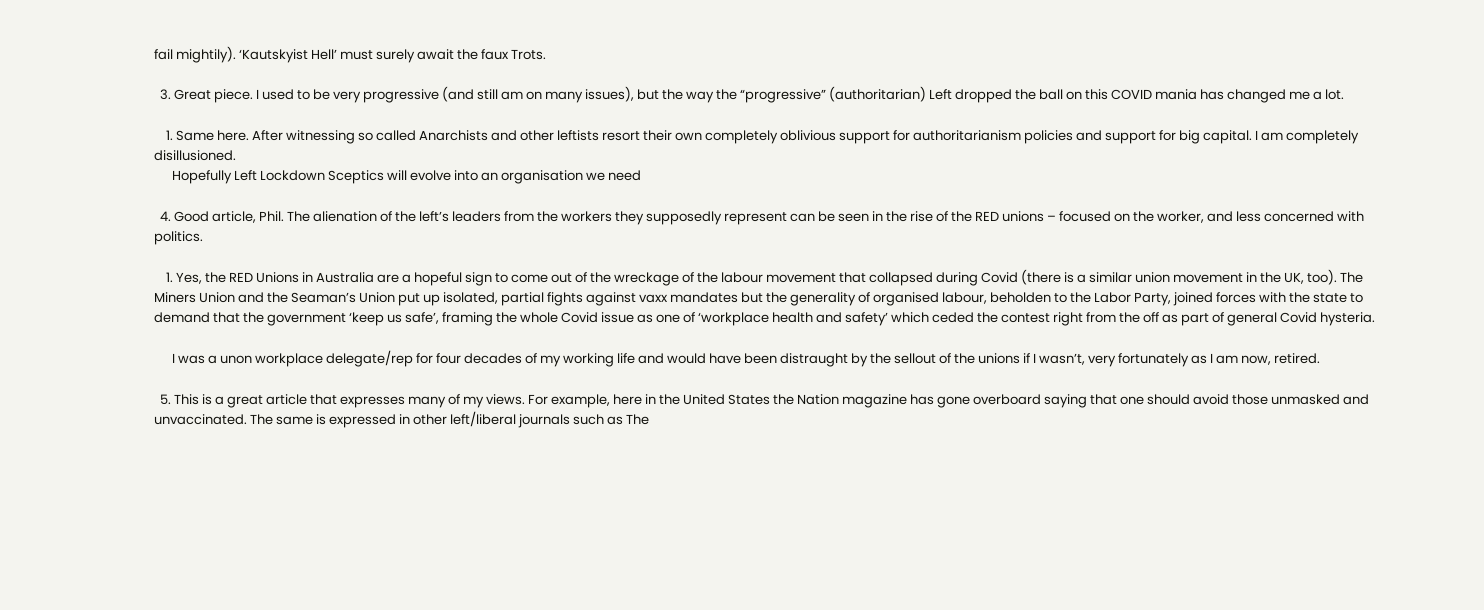fail mightily). ‘Kautskyist Hell’ must surely await the faux Trots.

  3. Great piece. I used to be very progressive (and still am on many issues), but the way the “progressive” (authoritarian) Left dropped the ball on this COVID mania has changed me a lot.

    1. Same here. After witnessing so called Anarchists and other leftists resort their own completely oblivious support for authoritarianism policies and support for big capital. I am completely disillusioned.
      Hopefully Left Lockdown Sceptics will evolve into an organisation we need

  4. Good article, Phil. The alienation of the left’s leaders from the workers they supposedly represent can be seen in the rise of the RED unions – focused on the worker, and less concerned with politics.

    1. Yes, the RED Unions in Australia are a hopeful sign to come out of the wreckage of the labour movement that collapsed during Covid (there is a similar union movement in the UK, too). The Miners Union and the Seaman’s Union put up isolated, partial fights against vaxx mandates but the generality of organised labour, beholden to the Labor Party, joined forces with the state to demand that the government ‘keep us safe’, framing the whole Covid issue as one of ‘workplace health and safety’ which ceded the contest right from the off as part of general Covid hysteria.

      I was a unon workplace delegate/rep for four decades of my working life and would have been distraught by the sellout of the unions if I wasn’t, very fortunately as I am now, retired.

  5. This is a great article that expresses many of my views. For example, here in the United States the Nation magazine has gone overboard saying that one should avoid those unmasked and unvaccinated. The same is expressed in other left/liberal journals such as The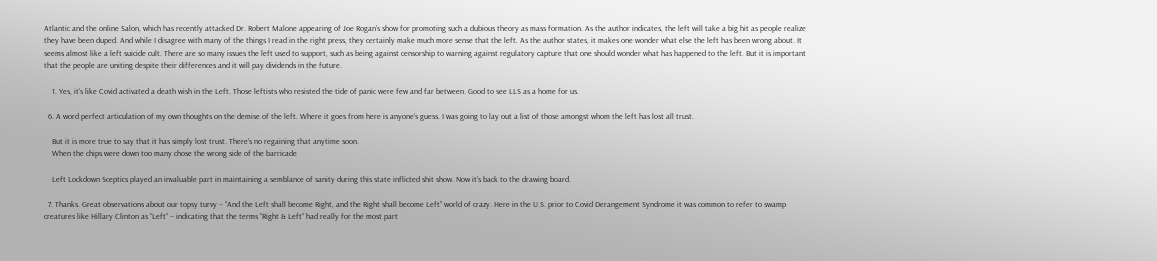Atlantic and the online Salon, which has recently attacked Dr. Robert Malone appearing of Joe Rogan’s show for promoting such a dubious theory as mass formation. As the author indicates, the left will take a big hit as people realize they have been duped. And while I disagree with many of the things I read in the right press, they certainly make much more sense that the left. As the author states, it makes one wonder what else the left has been wrong about. It seems almost like a left suicide cult. There are so many issues the left used to support, such as being against censorship to warning against regulatory capture that one should wonder what has happened to the left. But it is important that the people are uniting despite their differences and it will pay dividends in the future.

    1. Yes, it’s like Covid activated a death wish in the Left. Those leftists who resisted the tide of panic were few and far between. Good to see LLS as a home for us.

  6. A word perfect articulation of my own thoughts on the demise of the left. Where it goes from here is anyone’s guess. I was going to lay out a list of those amongst whom the left has lost all trust.

    But it is more true to say that it has simply lost trust. There’s no regaining that anytime soon.
    When the chips were down too many chose the wrong side of the barricade

    Left Lockdown Sceptics played an invaluable part in maintaining a semblance of sanity during this state inflicted shit show. Now it’s back to the drawing board.

  7. Thanks. Great observations about our topsy turvy – “And the Left shall become Right, and the Right shall become Left” world of crazy. Here in the U.S. prior to Covid Derangement Syndrome it was common to refer to swamp creatures like Hillary Clinton as “Left” – indicating that the terms “Right & Left” had really for the most part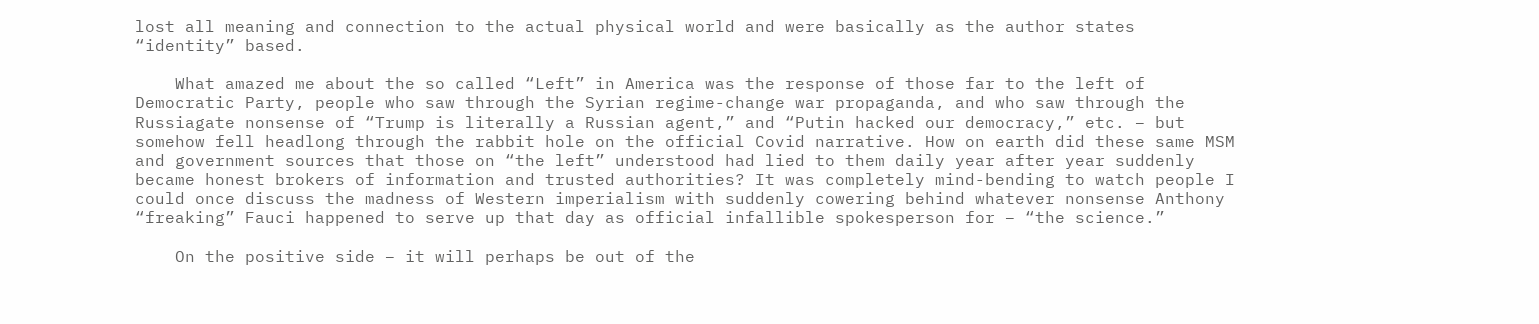lost all meaning and connection to the actual physical world and were basically as the author states “identity” based.

    What amazed me about the so called “Left” in America was the response of those far to the left of Democratic Party, people who saw through the Syrian regime-change war propaganda, and who saw through the Russiagate nonsense of “Trump is literally a Russian agent,” and “Putin hacked our democracy,” etc. – but somehow fell headlong through the rabbit hole on the official Covid narrative. How on earth did these same MSM and government sources that those on “the left” understood had lied to them daily year after year suddenly became honest brokers of information and trusted authorities? It was completely mind-bending to watch people I could once discuss the madness of Western imperialism with suddenly cowering behind whatever nonsense Anthony “freaking” Fauci happened to serve up that day as official infallible spokesperson for – “the science.”

    On the positive side – it will perhaps be out of the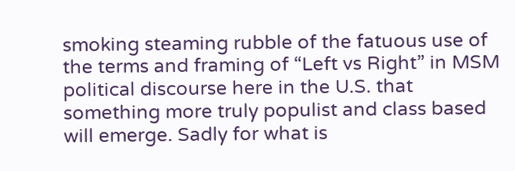smoking steaming rubble of the fatuous use of the terms and framing of “Left vs Right” in MSM political discourse here in the U.S. that something more truly populist and class based will emerge. Sadly for what is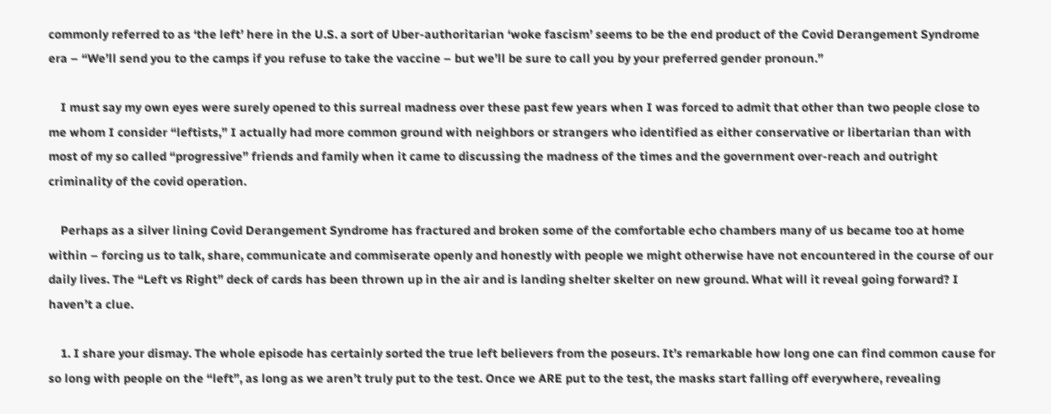commonly referred to as ‘the left’ here in the U.S. a sort of Uber-authoritarian ‘woke fascism’ seems to be the end product of the Covid Derangement Syndrome era – “We’ll send you to the camps if you refuse to take the vaccine – but we’ll be sure to call you by your preferred gender pronoun.”

    I must say my own eyes were surely opened to this surreal madness over these past few years when I was forced to admit that other than two people close to me whom I consider “leftists,” I actually had more common ground with neighbors or strangers who identified as either conservative or libertarian than with most of my so called “progressive” friends and family when it came to discussing the madness of the times and the government over-reach and outright criminality of the covid operation.

    Perhaps as a silver lining Covid Derangement Syndrome has fractured and broken some of the comfortable echo chambers many of us became too at home within – forcing us to talk, share, communicate and commiserate openly and honestly with people we might otherwise have not encountered in the course of our daily lives. The “Left vs Right” deck of cards has been thrown up in the air and is landing shelter skelter on new ground. What will it reveal going forward? I haven’t a clue.

    1. I share your dismay. The whole episode has certainly sorted the true left believers from the poseurs. It’s remarkable how long one can find common cause for so long with people on the “left”, as long as we aren’t truly put to the test. Once we ARE put to the test, the masks start falling off everywhere, revealing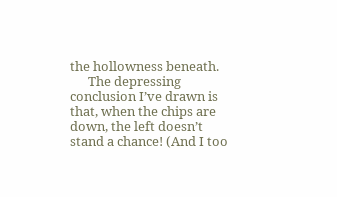the hollowness beneath.
      The depressing conclusion I’ve drawn is that, when the chips are down, the left doesn’t stand a chance! (And I too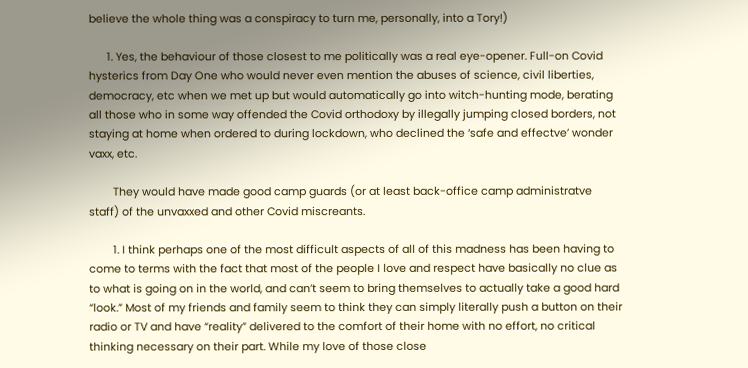believe the whole thing was a conspiracy to turn me, personally, into a Tory!)

      1. Yes, the behaviour of those closest to me politically was a real eye-opener. Full-on Covid hysterics from Day One who would never even mention the abuses of science, civil liberties, democracy, etc when we met up but would automatically go into witch-hunting mode, berating all those who in some way offended the Covid orthodoxy by illegally jumping closed borders, not staying at home when ordered to during lockdown, who declined the ‘safe and effectve’ wonder vaxx, etc.

        They would have made good camp guards (or at least back-office camp administratve staff) of the unvaxxed and other Covid miscreants.

        1. I think perhaps one of the most difficult aspects of all of this madness has been having to come to terms with the fact that most of the people I love and respect have basically no clue as to what is going on in the world, and can’t seem to bring themselves to actually take a good hard “look.” Most of my friends and family seem to think they can simply literally push a button on their radio or TV and have “reality” delivered to the comfort of their home with no effort, no critical thinking necessary on their part. While my love of those close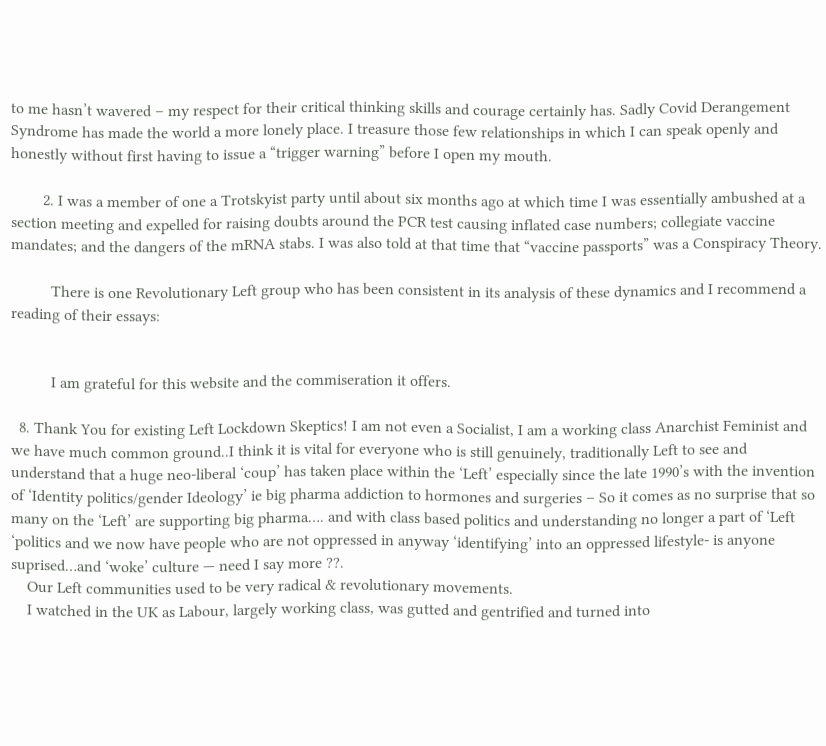to me hasn’t wavered – my respect for their critical thinking skills and courage certainly has. Sadly Covid Derangement Syndrome has made the world a more lonely place. I treasure those few relationships in which I can speak openly and honestly without first having to issue a “trigger warning” before I open my mouth.

        2. I was a member of one a Trotskyist party until about six months ago at which time I was essentially ambushed at a section meeting and expelled for raising doubts around the PCR test causing inflated case numbers; collegiate vaccine mandates; and the dangers of the mRNA stabs. I was also told at that time that “vaccine passports” was a Conspiracy Theory.

          There is one Revolutionary Left group who has been consistent in its analysis of these dynamics and I recommend a reading of their essays:


          I am grateful for this website and the commiseration it offers.

  8. Thank You for existing Left Lockdown Skeptics! I am not even a Socialist, I am a working class Anarchist Feminist and we have much common ground..I think it is vital for everyone who is still genuinely, traditionally Left to see and understand that a huge neo-liberal ‘coup’ has taken place within the ‘Left’ especially since the late 1990’s with the invention of ‘Identity politics/gender Ideology’ ie big pharma addiction to hormones and surgeries – So it comes as no surprise that so many on the ‘Left’ are supporting big pharma…. and with class based politics and understanding no longer a part of ‘Left ‘politics and we now have people who are not oppressed in anyway ‘identifying’ into an oppressed lifestyle- is anyone suprised…and ‘woke’ culture — need I say more ??.
    Our Left communities used to be very radical & revolutionary movements.
    I watched in the UK as Labour, largely working class, was gutted and gentrified and turned into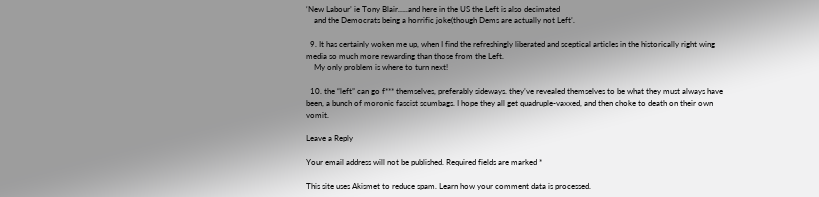‘New Labour’ ie Tony Blair…..and here in the US the Left is also decimated
    and the Democrats being a horrific joke(though Dems are actually not Left’.

  9. It has certainly woken me up, when I find the refreshingly liberated and sceptical articles in the historically right wing media so much more rewarding than those from the Left.
    My only problem is where to turn next!

  10. the “left” can go f*** themselves, preferably sideways. they’ve revealed themselves to be what they must always have been, a bunch of moronic fascist scumbags. I hope they all get quadruple-vaxxed, and then choke to death on their own vomit.

Leave a Reply

Your email address will not be published. Required fields are marked *

This site uses Akismet to reduce spam. Learn how your comment data is processed.